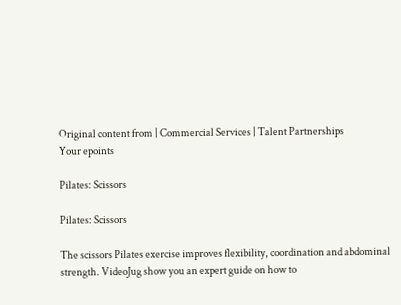Original content from | Commercial Services | Talent Partnerships
Your epoints

Pilates: Scissors

Pilates: Scissors

The scissors Pilates exercise improves flexibility, coordination and abdominal strength. VideoJug show you an expert guide on how to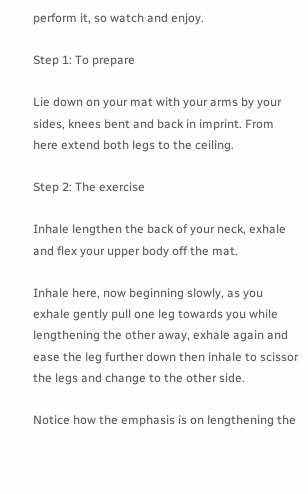perform it, so watch and enjoy.

Step 1: To prepare

Lie down on your mat with your arms by your sides, knees bent and back in imprint. From here extend both legs to the ceiling.

Step 2: The exercise

Inhale lengthen the back of your neck, exhale and flex your upper body off the mat.

Inhale here, now beginning slowly, as you exhale gently pull one leg towards you while lengthening the other away, exhale again and ease the leg further down then inhale to scissor the legs and change to the other side.

Notice how the emphasis is on lengthening the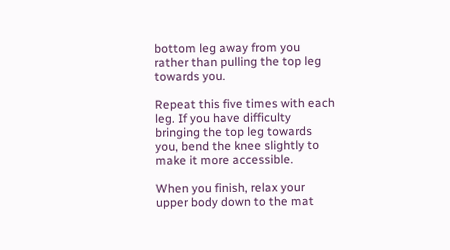bottom leg away from you rather than pulling the top leg towards you.

Repeat this five times with each leg. If you have difficulty bringing the top leg towards you, bend the knee slightly to make it more accessible.

When you finish, relax your upper body down to the mat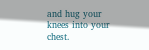and hug your knees into your chest.